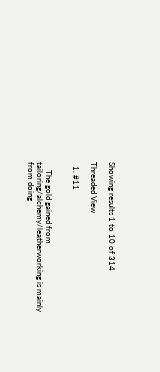Showing results 1 to 10 of 314

Threaded View

  1. #11


    The gold gained from tailoring/alchemy/leatherworking is mainly from doing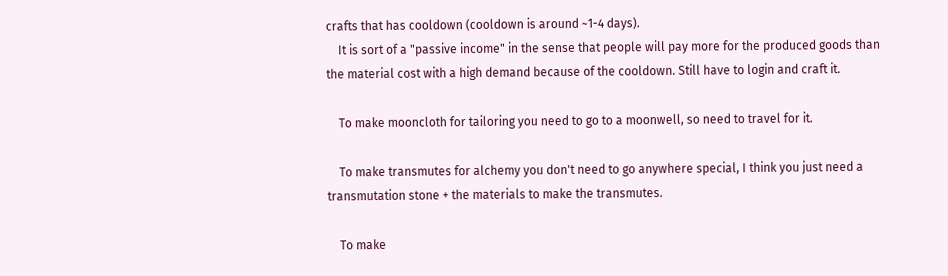crafts that has cooldown (cooldown is around ~1-4 days).
    It is sort of a "passive income" in the sense that people will pay more for the produced goods than the material cost with a high demand because of the cooldown. Still have to login and craft it.

    To make mooncloth for tailoring you need to go to a moonwell, so need to travel for it.

    To make transmutes for alchemy you don't need to go anywhere special, I think you just need a transmutation stone + the materials to make the transmutes.

    To make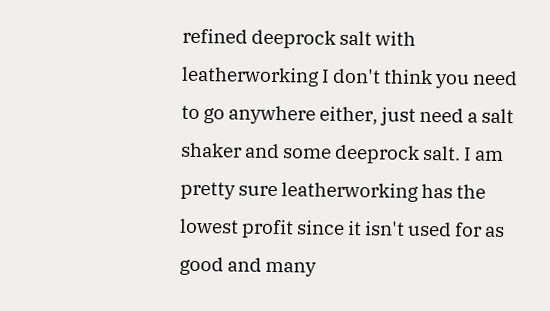refined deeprock salt with leatherworking I don't think you need to go anywhere either, just need a salt shaker and some deeprock salt. I am pretty sure leatherworking has the lowest profit since it isn't used for as good and many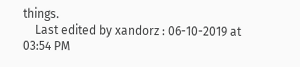things.
    Last edited by xandorz : 06-10-2019 at 03:54 PM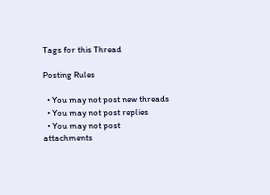Tags for this Thread

Posting Rules

  • You may not post new threads
  • You may not post replies
  • You may not post attachments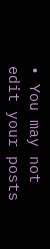• You may not edit your posts